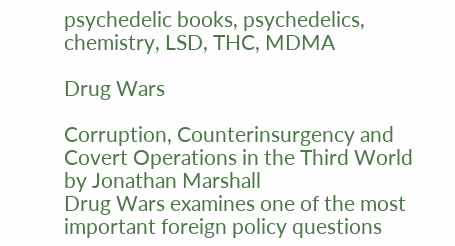psychedelic books, psychedelics, chemistry, LSD, THC, MDMA

Drug Wars

Corruption, Counterinsurgency and Covert Operations in the Third World
by Jonathan Marshall
Drug Wars examines one of the most important foreign policy questions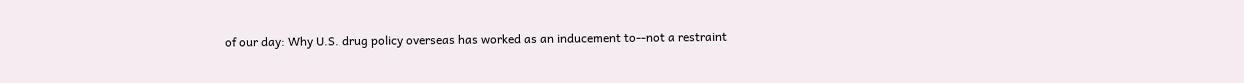of our day: Why U.S. drug policy overseas has worked as an inducement to--not a restraint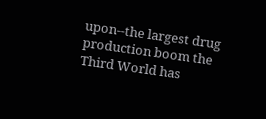upon--the largest drug production boom the Third World has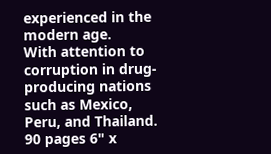experienced in the modern age.
With attention to corruption in drug-producing nations such as Mexico, Peru, and Thailand.
90 pages 6" x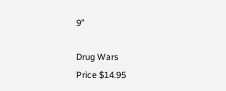9"

Drug Wars
Price $14.95